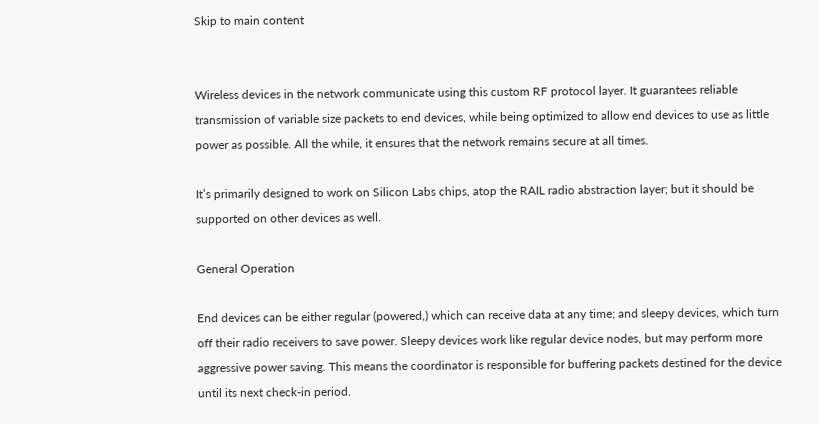Skip to main content


Wireless devices in the network communicate using this custom RF protocol layer. It guarantees reliable transmission of variable size packets to end devices, while being optimized to allow end devices to use as little power as possible. All the while, it ensures that the network remains secure at all times.

It’s primarily designed to work on Silicon Labs chips, atop the RAIL radio abstraction layer; but it should be supported on other devices as well.

General Operation

End devices can be either regular (powered,) which can receive data at any time; and sleepy devices, which turn off their radio receivers to save power. Sleepy devices work like regular device nodes, but may perform more aggressive power saving. This means the coordinator is responsible for buffering packets destined for the device until its next check-in period.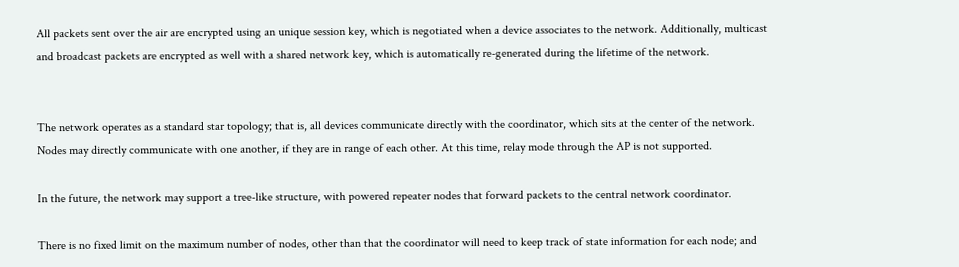All packets sent over the air are encrypted using an unique session key, which is negotiated when a device associates to the network. Additionally, multicast and broadcast packets are encrypted as well with a shared network key, which is automatically re-generated during the lifetime of the network.


The network operates as a standard star topology; that is, all devices communicate directly with the coordinator, which sits at the center of the network. Nodes may directly communicate with one another, if they are in range of each other. At this time, relay mode through the AP is not supported.

In the future, the network may support a tree-like structure, with powered repeater nodes that forward packets to the central network coordinator.

There is no fixed limit on the maximum number of nodes, other than that the coordinator will need to keep track of state information for each node; and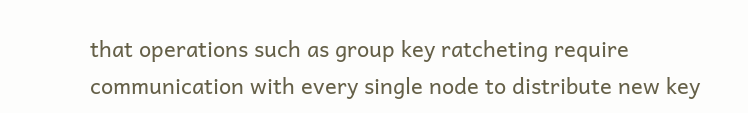that operations such as group key ratcheting require communication with every single node to distribute new key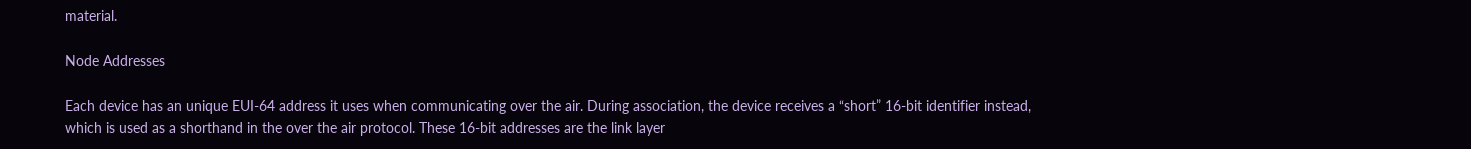material.

Node Addresses

Each device has an unique EUI-64 address it uses when communicating over the air. During association, the device receives a “short” 16-bit identifier instead, which is used as a shorthand in the over the air protocol. These 16-bit addresses are the link layer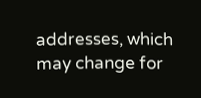addresses, which may change for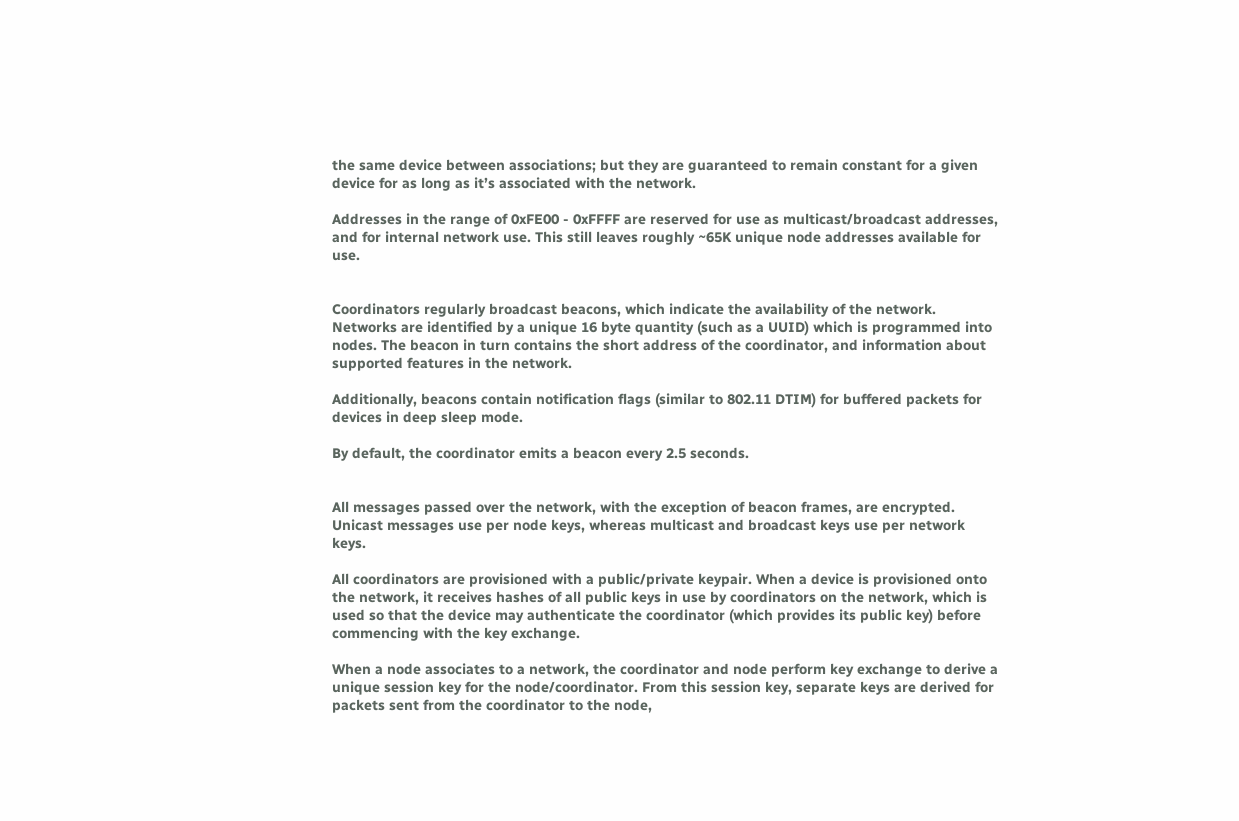the same device between associations; but they are guaranteed to remain constant for a given device for as long as it’s associated with the network.

Addresses in the range of 0xFE00 - 0xFFFF are reserved for use as multicast/broadcast addresses, and for internal network use. This still leaves roughly ~65K unique node addresses available for use.


Coordinators regularly broadcast beacons, which indicate the availability of the network. Networks are identified by a unique 16 byte quantity (such as a UUID) which is programmed into nodes. The beacon in turn contains the short address of the coordinator, and information about supported features in the network.

Additionally, beacons contain notification flags (similar to 802.11 DTIM) for buffered packets for devices in deep sleep mode.

By default, the coordinator emits a beacon every 2.5 seconds.


All messages passed over the network, with the exception of beacon frames, are encrypted. Unicast messages use per node keys, whereas multicast and broadcast keys use per network keys.

All coordinators are provisioned with a public/private keypair. When a device is provisioned onto the network, it receives hashes of all public keys in use by coordinators on the network, which is used so that the device may authenticate the coordinator (which provides its public key) before commencing with the key exchange.

When a node associates to a network, the coordinator and node perform key exchange to derive a unique session key for the node/coordinator. From this session key, separate keys are derived for packets sent from the coordinator to the node,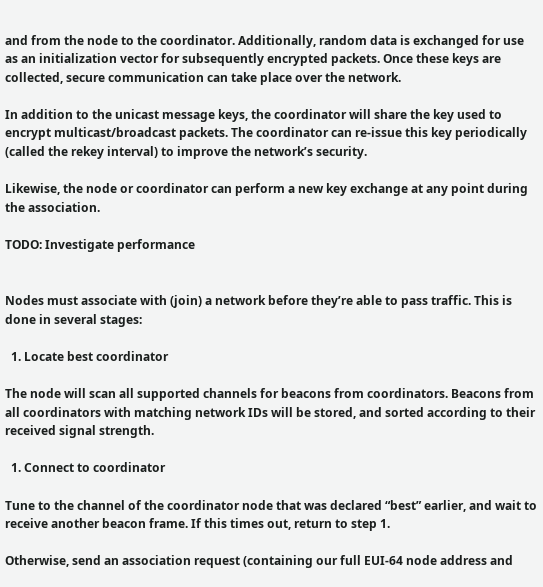and from the node to the coordinator. Additionally, random data is exchanged for use as an initialization vector for subsequently encrypted packets. Once these keys are collected, secure communication can take place over the network.

In addition to the unicast message keys, the coordinator will share the key used to encrypt multicast/broadcast packets. The coordinator can re-issue this key periodically (called the rekey interval) to improve the network’s security.

Likewise, the node or coordinator can perform a new key exchange at any point during the association.

TODO: Investigate performance


Nodes must associate with (join) a network before they’re able to pass traffic. This is done in several stages:

  1. Locate best coordinator

The node will scan all supported channels for beacons from coordinators. Beacons from all coordinators with matching network IDs will be stored, and sorted according to their received signal strength.

  1. Connect to coordinator

Tune to the channel of the coordinator node that was declared “best” earlier, and wait to receive another beacon frame. If this times out, return to step 1.

Otherwise, send an association request (containing our full EUI-64 node address and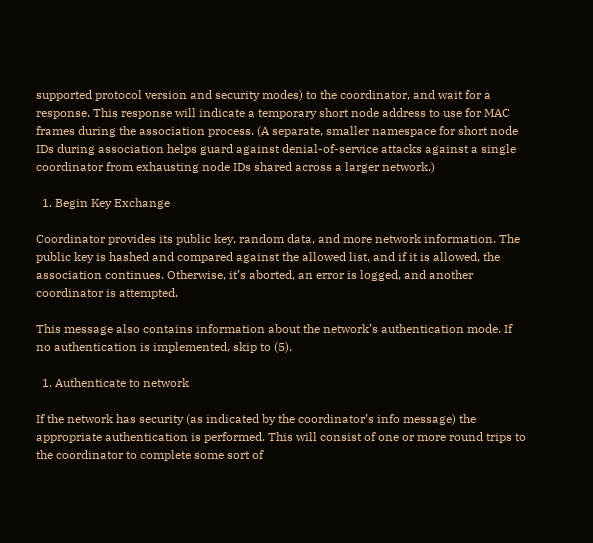supported protocol version and security modes) to the coordinator, and wait for a response. This response will indicate a temporary short node address to use for MAC frames during the association process. (A separate, smaller namespace for short node IDs during association helps guard against denial-of-service attacks against a single coordinator from exhausting node IDs shared across a larger network.)

  1. Begin Key Exchange

Coordinator provides its public key, random data, and more network information. The public key is hashed and compared against the allowed list, and if it is allowed, the association continues. Otherwise, it’s aborted, an error is logged, and another coordinator is attempted.

This message also contains information about the network’s authentication mode. If no authentication is implemented, skip to (5).

  1. Authenticate to network

If the network has security (as indicated by the coordinator’s info message) the appropriate authentication is performed. This will consist of one or more round trips to the coordinator to complete some sort of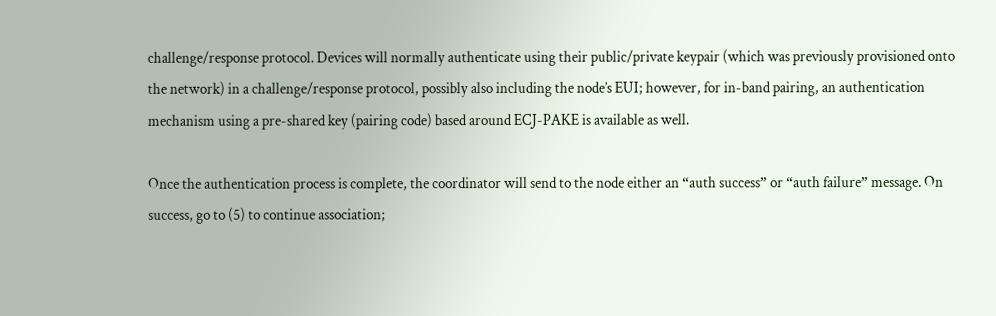challenge/response protocol. Devices will normally authenticate using their public/private keypair (which was previously provisioned onto the network) in a challenge/response protocol, possibly also including the node’s EUI; however, for in-band pairing, an authentication mechanism using a pre-shared key (pairing code) based around ECJ-PAKE is available as well.

Once the authentication process is complete, the coordinator will send to the node either an “auth success” or “auth failure” message. On success, go to (5) to continue association;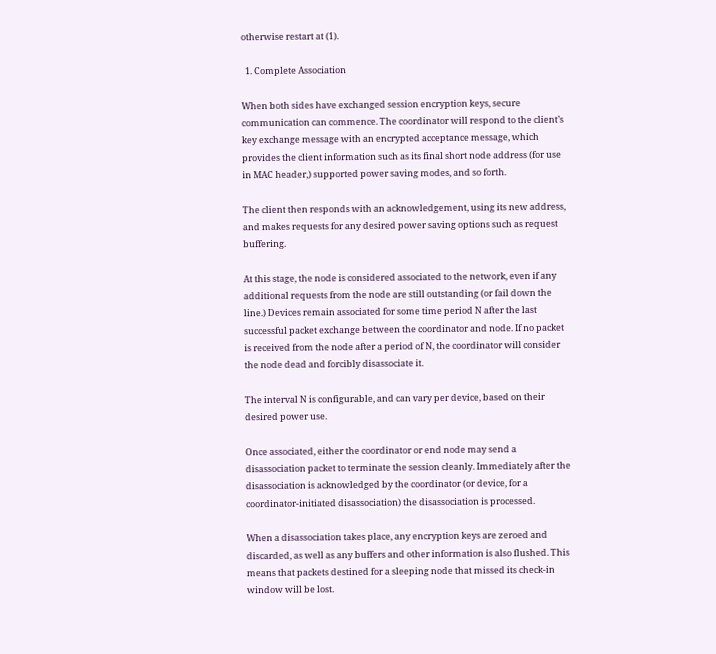otherwise restart at (1).

  1. Complete Association

When both sides have exchanged session encryption keys, secure communication can commence. The coordinator will respond to the client’s key exchange message with an encrypted acceptance message, which provides the client information such as its final short node address (for use in MAC header,) supported power saving modes, and so forth.

The client then responds with an acknowledgement, using its new address, and makes requests for any desired power saving options such as request buffering.

At this stage, the node is considered associated to the network, even if any additional requests from the node are still outstanding (or fail down the line.) Devices remain associated for some time period N after the last successful packet exchange between the coordinator and node. If no packet is received from the node after a period of N, the coordinator will consider the node dead and forcibly disassociate it.

The interval N is configurable, and can vary per device, based on their desired power use.

Once associated, either the coordinator or end node may send a disassociation packet to terminate the session cleanly. Immediately after the disassociation is acknowledged by the coordinator (or device, for a coordinator-initiated disassociation) the disassociation is processed.

When a disassociation takes place, any encryption keys are zeroed and discarded, as well as any buffers and other information is also flushed. This means that packets destined for a sleeping node that missed its check-in window will be lost.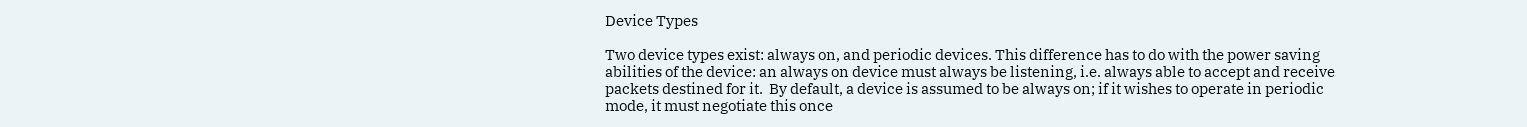Device Types

Two device types exist: always on, and periodic devices. This difference has to do with the power saving abilities of the device: an always on device must always be listening, i.e. always able to accept and receive packets destined for it.  By default, a device is assumed to be always on; if it wishes to operate in periodic mode, it must negotiate this once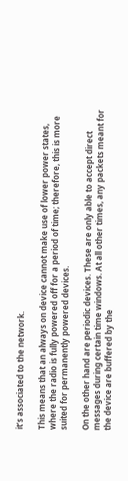it’s associated to the network.

This means that an always on device cannot make use of lower power states, where the radio is fully powered off for a period of time; therefore, this is more suited for permanently powered devices.

On the other hand are periodic devices. These are only able to accept direct messages during certain time windows. At all other times, any packets meant for the device are buffered by the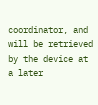coordinator, and will be retrieved by the device at a later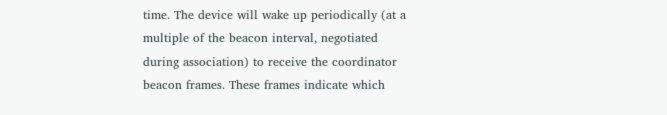time. The device will wake up periodically (at a multiple of the beacon interval, negotiated during association) to receive the coordinator beacon frames. These frames indicate which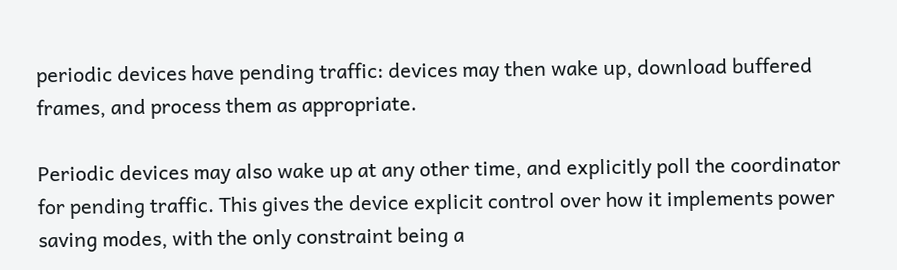periodic devices have pending traffic: devices may then wake up, download buffered frames, and process them as appropriate.

Periodic devices may also wake up at any other time, and explicitly poll the coordinator for pending traffic. This gives the device explicit control over how it implements power saving modes, with the only constraint being a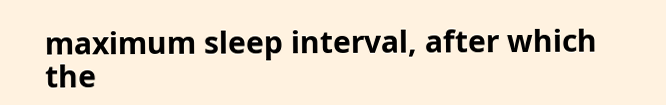maximum sleep interval, after which the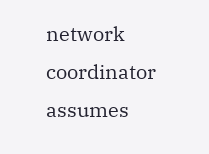network coordinator assumes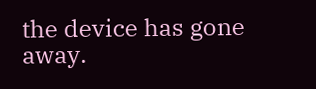the device has gone away.